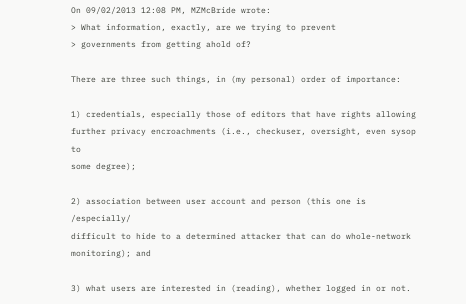On 09/02/2013 12:08 PM, MZMcBride wrote:
> What information, exactly, are we trying to prevent
> governments from getting ahold of?

There are three such things, in (my personal) order of importance:

1) credentials, especially those of editors that have rights allowing
further privacy encroachments (i.e., checkuser, oversight, even sysop to
some degree);

2) association between user account and person (this one is /especially/
difficult to hide to a determined attacker that can do whole-network
monitoring); and

3) what users are interested in (reading), whether logged in or not.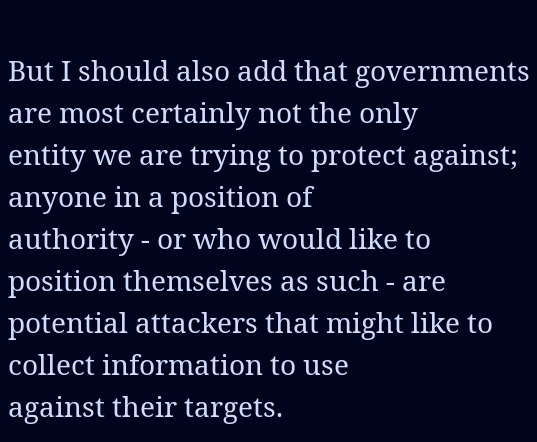But I should also add that governments are most certainly not the only
entity we are trying to protect against; anyone in a position of
authority - or who would like to position themselves as such - are
potential attackers that might like to collect information to use
against their targets.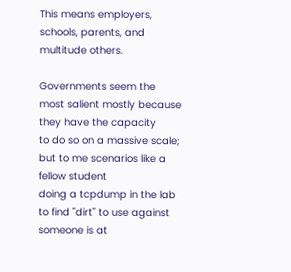This means employers, schools, parents, and
multitude others.

Governments seem the most salient mostly because they have the capacity
to do so on a massive scale; but to me scenarios like a fellow student
doing a tcpdump in the lab to find "dirt" to use against someone is at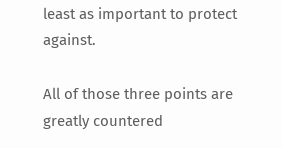least as important to protect against.

All of those three points are greatly countered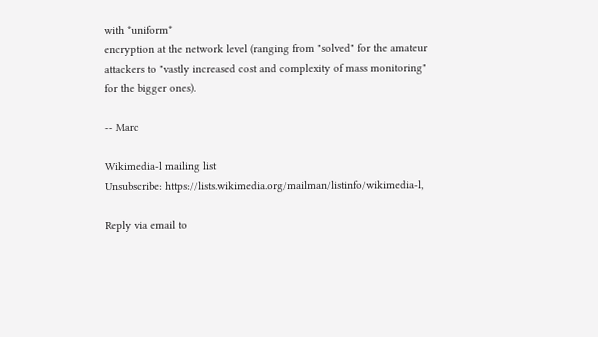with *uniform*
encryption at the network level (ranging from "solved" for the amateur
attackers to "vastly increased cost and complexity of mass monitoring"
for the bigger ones).

-- Marc

Wikimedia-l mailing list
Unsubscribe: https://lists.wikimedia.org/mailman/listinfo/wikimedia-l,

Reply via email to